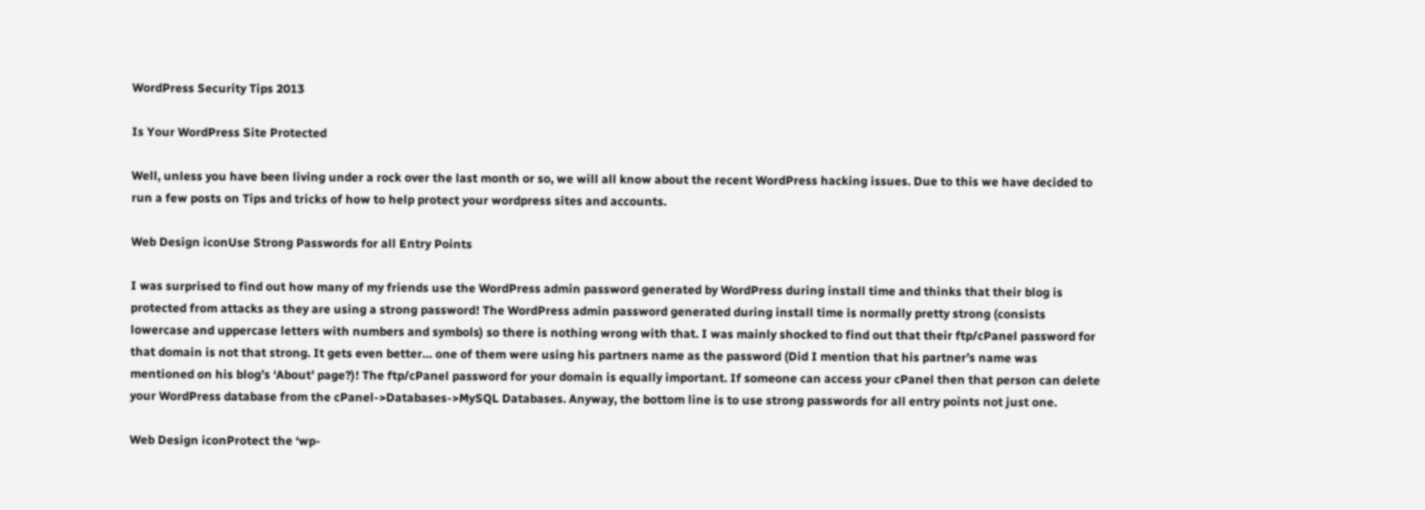WordPress Security Tips 2013

Is Your WordPress Site Protected

Well, unless you have been living under a rock over the last month or so, we will all know about the recent WordPress hacking issues. Due to this we have decided to run a few posts on Tips and tricks of how to help protect your wordpress sites and accounts.

Web Design iconUse Strong Passwords for all Entry Points

I was surprised to find out how many of my friends use the WordPress admin password generated by WordPress during install time and thinks that their blog is protected from attacks as they are using a strong password! The WordPress admin password generated during install time is normally pretty strong (consists lowercase and uppercase letters with numbers and symbols) so there is nothing wrong with that. I was mainly shocked to find out that their ftp/cPanel password for that domain is not that strong. It gets even better… one of them were using his partners name as the password (Did I mention that his partner’s name was mentioned on his blog’s ‘About’ page?)! The ftp/cPanel password for your domain is equally important. If someone can access your cPanel then that person can delete your WordPress database from the cPanel->Databases->MySQL Databases. Anyway, the bottom line is to use strong passwords for all entry points not just one.

Web Design iconProtect the ‘wp-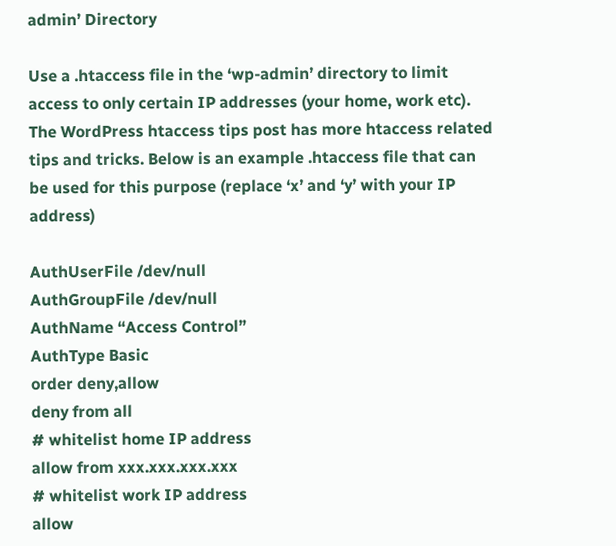admin’ Directory

Use a .htaccess file in the ‘wp-admin’ directory to limit access to only certain IP addresses (your home, work etc). The WordPress htaccess tips post has more htaccess related tips and tricks. Below is an example .htaccess file that can be used for this purpose (replace ‘x’ and ‘y’ with your IP address)

AuthUserFile /dev/null
AuthGroupFile /dev/null
AuthName “Access Control”
AuthType Basic
order deny,allow
deny from all
# whitelist home IP address
allow from xxx.xxx.xxx.xxx
# whitelist work IP address
allow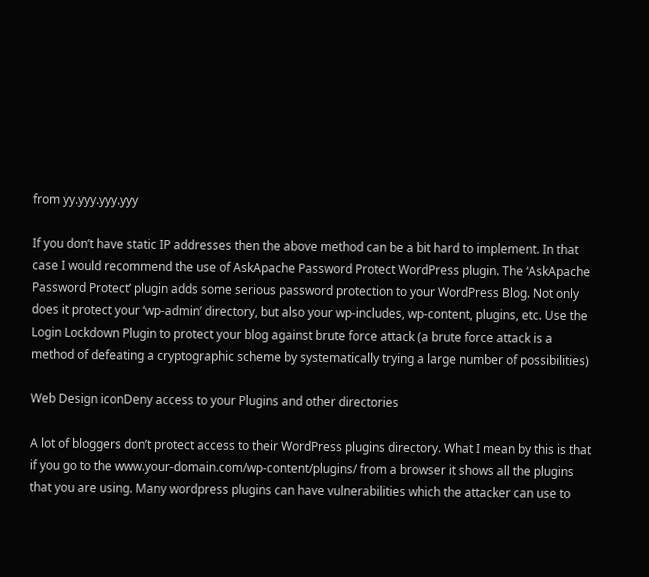from yy.yyy.yyy.yyy

If you don’t have static IP addresses then the above method can be a bit hard to implement. In that case I would recommend the use of AskApache Password Protect WordPress plugin. The ‘AskApache Password Protect’ plugin adds some serious password protection to your WordPress Blog. Not only does it protect your ‘wp-admin’ directory, but also your wp-includes, wp-content, plugins, etc. Use the Login Lockdown Plugin to protect your blog against brute force attack (a brute force attack is a method of defeating a cryptographic scheme by systematically trying a large number of possibilities)

Web Design iconDeny access to your Plugins and other directories

A lot of bloggers don’t protect access to their WordPress plugins directory. What I mean by this is that if you go to the www.your-domain.com/wp-content/plugins/ from a browser it shows all the plugins that you are using. Many wordpress plugins can have vulnerabilities which the attacker can use to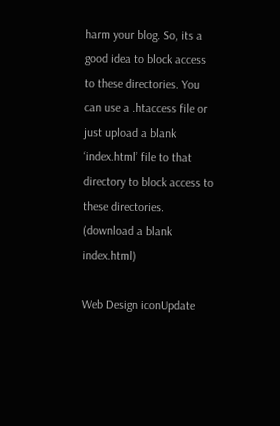harm your blog. So, its a good idea to block access to these directories. You can use a .htaccess file or just upload a blank ‘index.html’ file to that directory to block access to these directories. (download a blank index.html)

Web Design iconUpdate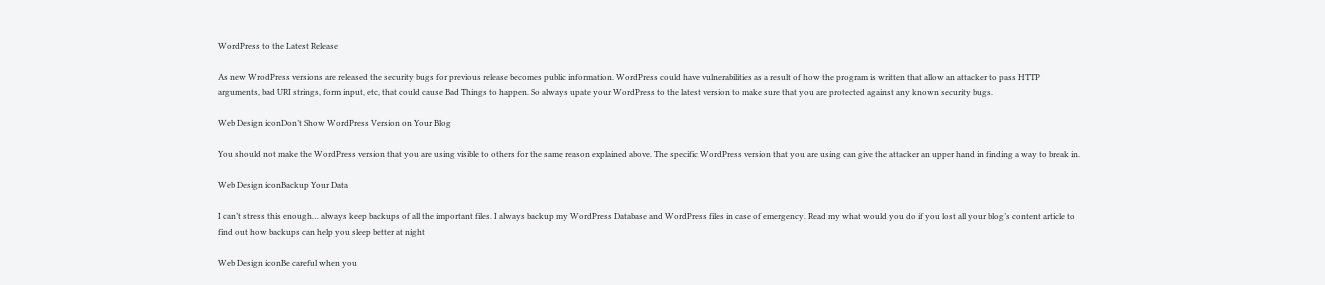WordPress to the Latest Release

As new WrodPress versions are released the security bugs for previous release becomes public information. WordPress could have vulnerabilities as a result of how the program is written that allow an attacker to pass HTTP arguments, bad URI strings, form input, etc, that could cause Bad Things to happen. So always upate your WordPress to the latest version to make sure that you are protected against any known security bugs.

Web Design iconDon’t Show WordPress Version on Your Blog

You should not make the WordPress version that you are using visible to others for the same reason explained above. The specific WordPress version that you are using can give the attacker an upper hand in finding a way to break in.

Web Design iconBackup Your Data

I can’t stress this enough… always keep backups of all the important files. I always backup my WordPress Database and WordPress files in case of emergency. Read my what would you do if you lost all your blog’s content article to find out how backups can help you sleep better at night

Web Design iconBe careful when you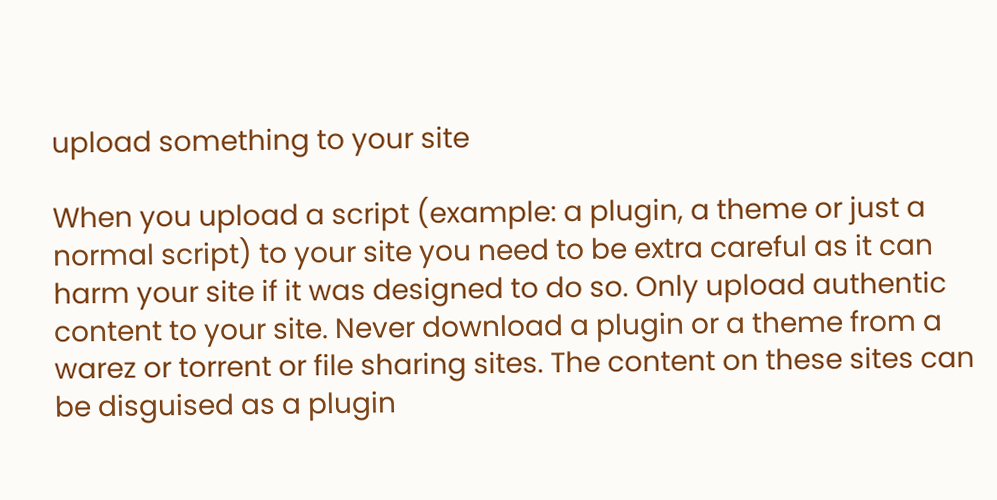upload something to your site

When you upload a script (example: a plugin, a theme or just a normal script) to your site you need to be extra careful as it can harm your site if it was designed to do so. Only upload authentic content to your site. Never download a plugin or a theme from a warez or torrent or file sharing sites. The content on these sites can be disguised as a plugin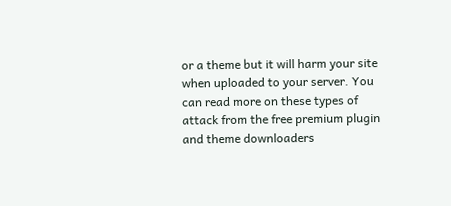or a theme but it will harm your site when uploaded to your server. You can read more on these types of attack from the free premium plugin and theme downloaders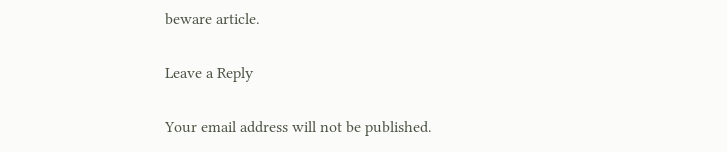beware article.

Leave a Reply

Your email address will not be published.